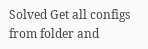Solved Get all configs from folder and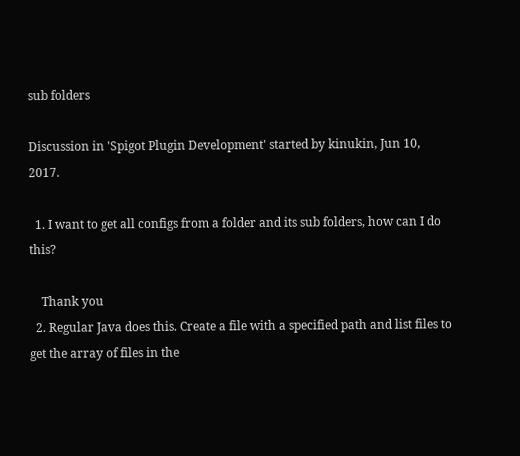sub folders

Discussion in 'Spigot Plugin Development' started by kinukin, Jun 10, 2017.

  1. I want to get all configs from a folder and its sub folders, how can I do this?

    Thank you
  2. Regular Java does this. Create a file with a specified path and list files to get the array of files in the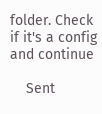folder. Check if it's a config and continue

    Sent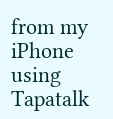from my iPhone using Tapatalk